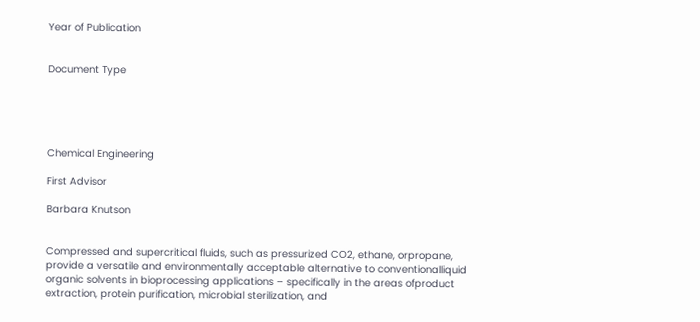Year of Publication


Document Type





Chemical Engineering

First Advisor

Barbara Knutson


Compressed and supercritical fluids, such as pressurized CO2, ethane, orpropane, provide a versatile and environmentally acceptable alternative to conventionalliquid organic solvents in bioprocessing applications – specifically in the areas ofproduct extraction, protein purification, microbial sterilization, and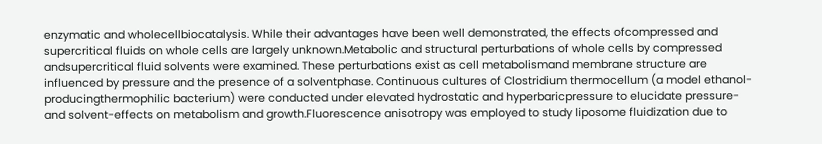enzymatic and wholecellbiocatalysis. While their advantages have been well demonstrated, the effects ofcompressed and supercritical fluids on whole cells are largely unknown.Metabolic and structural perturbations of whole cells by compressed andsupercritical fluid solvents were examined. These perturbations exist as cell metabolismand membrane structure are influenced by pressure and the presence of a solventphase. Continuous cultures of Clostridium thermocellum (a model ethanol-producingthermophilic bacterium) were conducted under elevated hydrostatic and hyperbaricpressure to elucidate pressure- and solvent-effects on metabolism and growth.Fluorescence anisotropy was employed to study liposome fluidization due to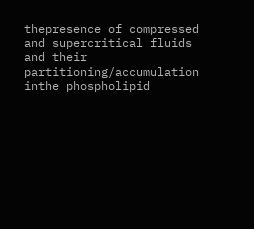thepresence of compressed and supercritical fluids and their partitioning/accumulation inthe phospholipid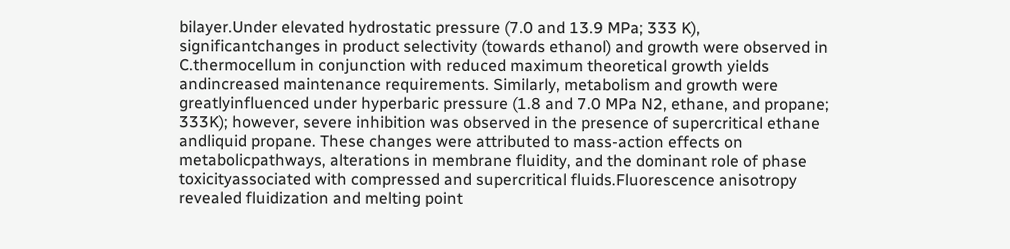bilayer.Under elevated hydrostatic pressure (7.0 and 13.9 MPa; 333 K), significantchanges in product selectivity (towards ethanol) and growth were observed in C.thermocellum in conjunction with reduced maximum theoretical growth yields andincreased maintenance requirements. Similarly, metabolism and growth were greatlyinfluenced under hyperbaric pressure (1.8 and 7.0 MPa N2, ethane, and propane; 333K); however, severe inhibition was observed in the presence of supercritical ethane andliquid propane. These changes were attributed to mass-action effects on metabolicpathways, alterations in membrane fluidity, and the dominant role of phase toxicityassociated with compressed and supercritical fluids.Fluorescence anisotropy revealed fluidization and melting point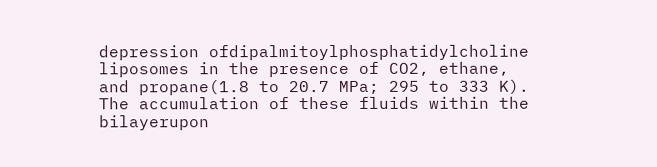depression ofdipalmitoylphosphatidylcholine liposomes in the presence of CO2, ethane, and propane(1.8 to 20.7 MPa; 295 to 333 K). The accumulation of these fluids within the bilayerupon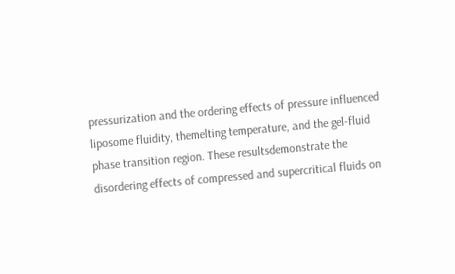pressurization and the ordering effects of pressure influenced liposome fluidity, themelting temperature, and the gel-fluid phase transition region. These resultsdemonstrate the disordering effects of compressed and supercritical fluids on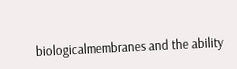biologicalmembranes and the ability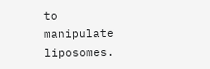to manipulate liposomes.